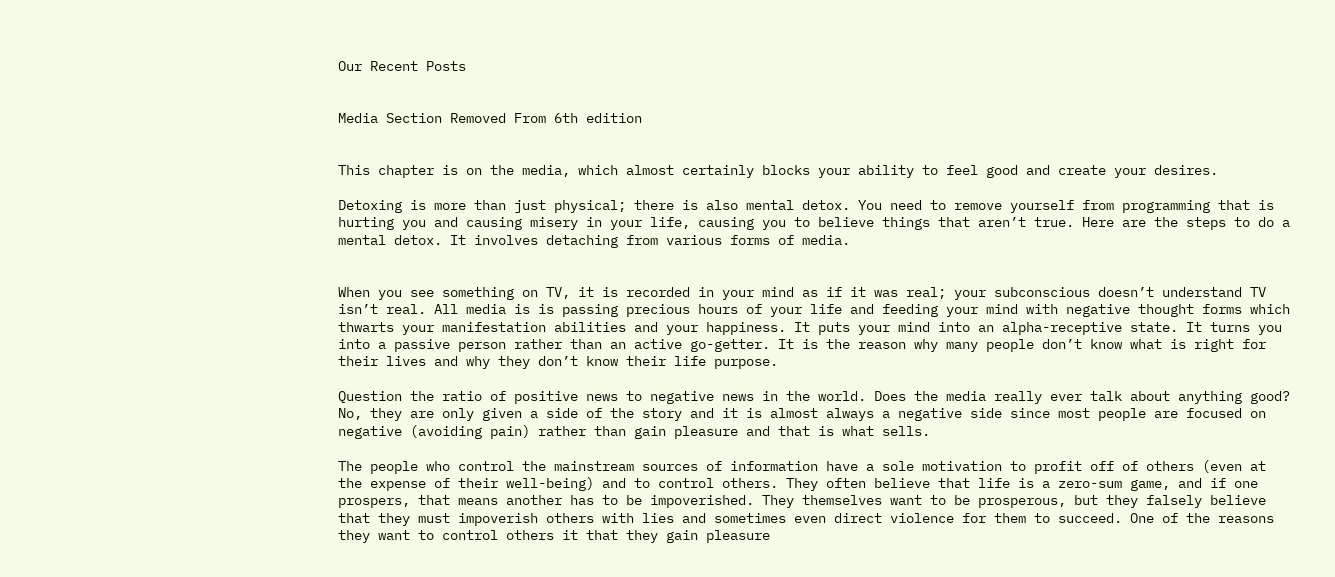Our Recent Posts


Media Section Removed From 6th edition


This chapter is on the media, which almost certainly blocks your ability to feel good and create your desires.

Detoxing is more than just physical; there is also mental detox. You need to remove yourself from programming that is hurting you and causing misery in your life, causing you to believe things that aren’t true. Here are the steps to do a mental detox. It involves detaching from various forms of media.


When you see something on TV, it is recorded in your mind as if it was real; your subconscious doesn’t understand TV isn’t real. All media is is passing precious hours of your life and feeding your mind with negative thought forms which thwarts your manifestation abilities and your happiness. It puts your mind into an alpha-receptive state. It turns you into a passive person rather than an active go-getter. It is the reason why many people don’t know what is right for their lives and why they don’t know their life purpose.

Question the ratio of positive news to negative news in the world. Does the media really ever talk about anything good? No, they are only given a side of the story and it is almost always a negative side since most people are focused on negative (avoiding pain) rather than gain pleasure and that is what sells.

The people who control the mainstream sources of information have a sole motivation to profit off of others (even at the expense of their well-being) and to control others. They often believe that life is a zero-sum game, and if one prospers, that means another has to be impoverished. They themselves want to be prosperous, but they falsely believe that they must impoverish others with lies and sometimes even direct violence for them to succeed. One of the reasons they want to control others it that they gain pleasure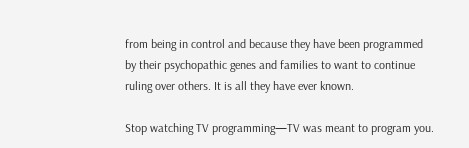from being in control and because they have been programmed by their psychopathic genes and families to want to continue ruling over others. It is all they have ever known.

Stop watching TV programming—TV was meant to program you.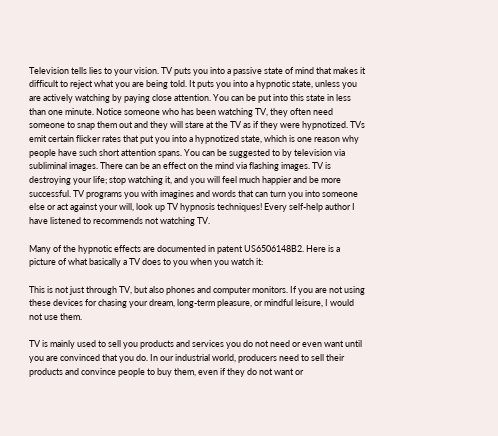Television tells lies to your vision. TV puts you into a passive state of mind that makes it difficult to reject what you are being told. It puts you into a hypnotic state, unless you are actively watching by paying close attention. You can be put into this state in less than one minute. Notice someone who has been watching TV, they often need someone to snap them out and they will stare at the TV as if they were hypnotized. TVs emit certain flicker rates that put you into a hypnotized state, which is one reason why people have such short attention spans. You can be suggested to by television via subliminal images. There can be an effect on the mind via flashing images. TV is destroying your life; stop watching it, and you will feel much happier and be more successful. TV programs you with imagines and words that can turn you into someone else or act against your will, look up TV hypnosis techniques! Every self-help author I have listened to recommends not watching TV.

Many of the hypnotic effects are documented in patent US6506148B2. Here is a picture of what basically a TV does to you when you watch it:

This is not just through TV, but also phones and computer monitors. If you are not using these devices for chasing your dream, long-term pleasure, or mindful leisure, I would not use them.

TV is mainly used to sell you products and services you do not need or even want until you are convinced that you do. In our industrial world, producers need to sell their products and convince people to buy them, even if they do not want or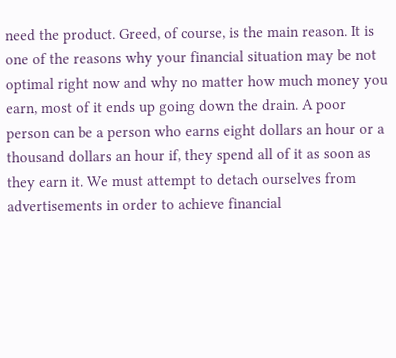need the product. Greed, of course, is the main reason. It is one of the reasons why your financial situation may be not optimal right now and why no matter how much money you earn, most of it ends up going down the drain. A poor person can be a person who earns eight dollars an hour or a thousand dollars an hour if, they spend all of it as soon as they earn it. We must attempt to detach ourselves from advertisements in order to achieve financial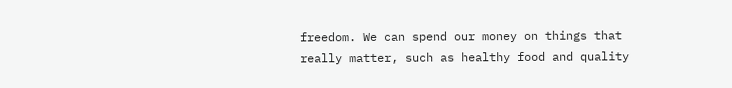freedom. We can spend our money on things that really matter, such as healthy food and quality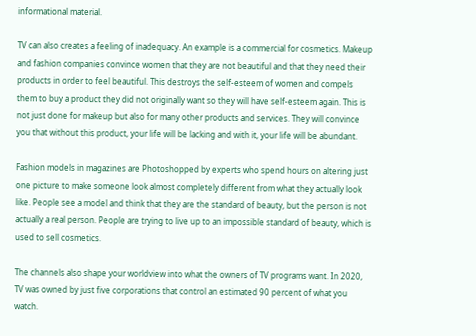informational material.

TV can also creates a feeling of inadequacy. An example is a commercial for cosmetics. Makeup and fashion companies convince women that they are not beautiful and that they need their products in order to feel beautiful. This destroys the self-esteem of women and compels them to buy a product they did not originally want so they will have self-esteem again. This is not just done for makeup but also for many other products and services. They will convince you that without this product, your life will be lacking and with it, your life will be abundant.

Fashion models in magazines are Photoshopped by experts who spend hours on altering just one picture to make someone look almost completely different from what they actually look like. People see a model and think that they are the standard of beauty, but the person is not actually a real person. People are trying to live up to an impossible standard of beauty, which is used to sell cosmetics.

The channels also shape your worldview into what the owners of TV programs want. In 2020, TV was owned by just five corporations that control an estimated 90 percent of what you watch.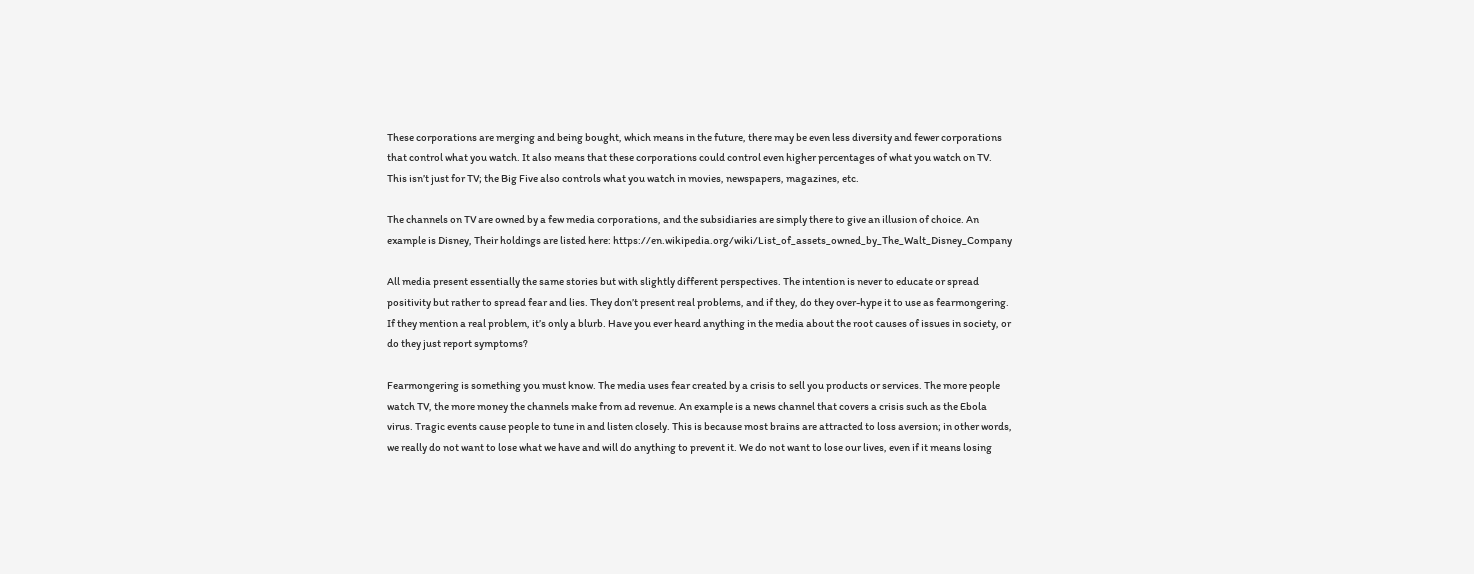These corporations are merging and being bought, which means in the future, there may be even less diversity and fewer corporations that control what you watch. It also means that these corporations could control even higher percentages of what you watch on TV. This isn’t just for TV; the Big Five also controls what you watch in movies, newspapers, magazines, etc.

The channels on TV are owned by a few media corporations, and the subsidiaries are simply there to give an illusion of choice. An example is Disney, Their holdings are listed here: https://en.wikipedia.org/wiki/List_of_assets_owned_by_The_Walt_Disney_Company

All media present essentially the same stories but with slightly different perspectives. The intention is never to educate or spread positivity but rather to spread fear and lies. They don’t present real problems, and if they, do they over-hype it to use as fearmongering. If they mention a real problem, it’s only a blurb. Have you ever heard anything in the media about the root causes of issues in society, or do they just report symptoms?

Fearmongering is something you must know. The media uses fear created by a crisis to sell you products or services. The more people watch TV, the more money the channels make from ad revenue. An example is a news channel that covers a crisis such as the Ebola virus. Tragic events cause people to tune in and listen closely. This is because most brains are attracted to loss aversion; in other words, we really do not want to lose what we have and will do anything to prevent it. We do not want to lose our lives, even if it means losing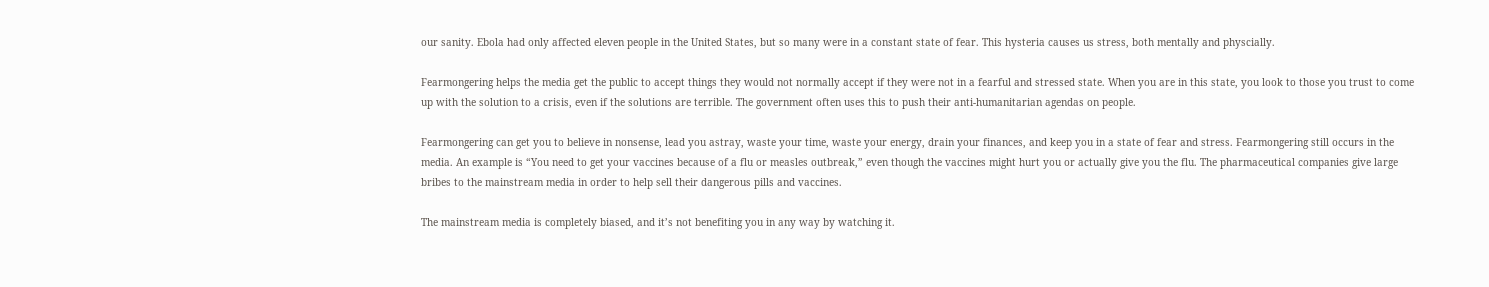our sanity. Ebola had only affected eleven people in the United States, but so many were in a constant state of fear. This hysteria causes us stress, both mentally and physcially.

Fearmongering helps the media get the public to accept things they would not normally accept if they were not in a fearful and stressed state. When you are in this state, you look to those you trust to come up with the solution to a crisis, even if the solutions are terrible. The government often uses this to push their anti-humanitarian agendas on people.

Fearmongering can get you to believe in nonsense, lead you astray, waste your time, waste your energy, drain your finances, and keep you in a state of fear and stress. Fearmongering still occurs in the media. An example is “You need to get your vaccines because of a flu or measles outbreak,” even though the vaccines might hurt you or actually give you the flu. The pharmaceutical companies give large bribes to the mainstream media in order to help sell their dangerous pills and vaccines.

The mainstream media is completely biased, and it’s not benefiting you in any way by watching it.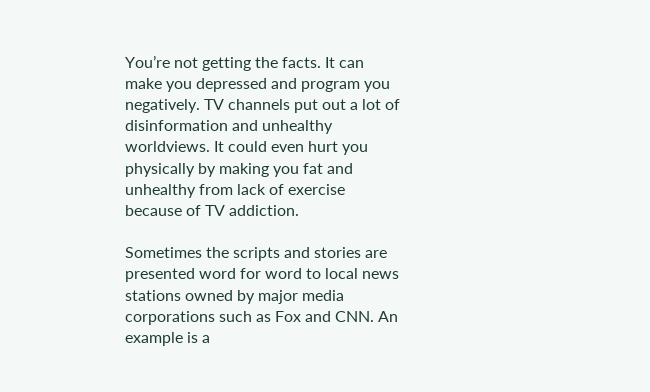You’re not getting the facts. It can make you depressed and program you negatively. TV channels put out a lot of disinformation and unhealthy worldviews. It could even hurt you physically by making you fat and unhealthy from lack of exercise because of TV addiction.

Sometimes the scripts and stories are presented word for word to local news stations owned by major media corporations such as Fox and CNN. An example is a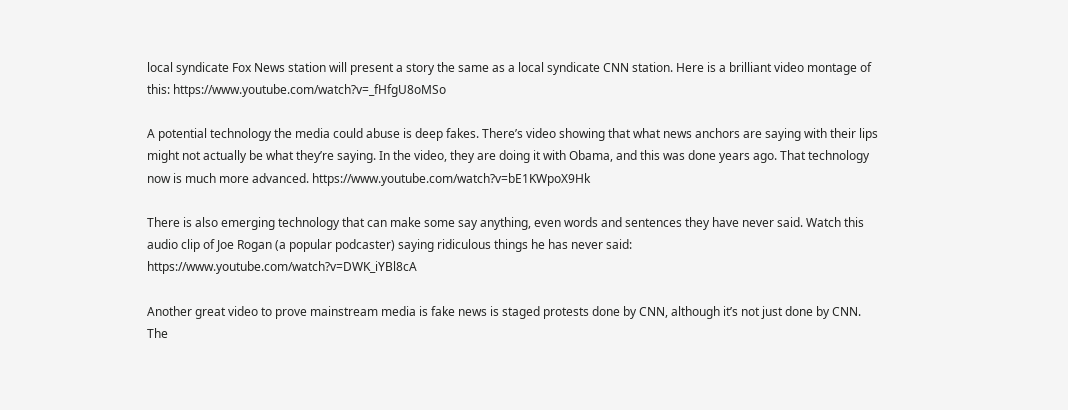local syndicate Fox News station will present a story the same as a local syndicate CNN station. Here is a brilliant video montage of this: https://www.youtube.com/watch?v=_fHfgU8oMSo

A potential technology the media could abuse is deep fakes. There’s video showing that what news anchors are saying with their lips might not actually be what they’re saying. In the video, they are doing it with Obama, and this was done years ago. That technology now is much more advanced. https://www.youtube.com/watch?v=bE1KWpoX9Hk

There is also emerging technology that can make some say anything, even words and sentences they have never said. Watch this audio clip of Joe Rogan (a popular podcaster) saying ridiculous things he has never said: https://www.youtube.com/watch?v=DWK_iYBl8cA

Another great video to prove mainstream media is fake news is staged protests done by CNN, although it’s not just done by CNN. The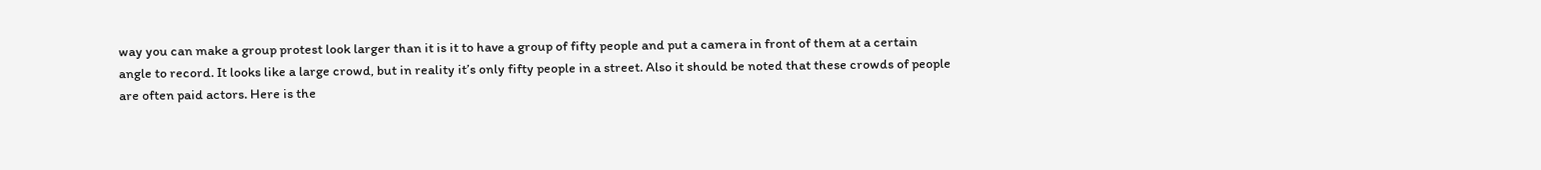way you can make a group protest look larger than it is it to have a group of fifty people and put a camera in front of them at a certain angle to record. It looks like a large crowd, but in reality it’s only fifty people in a street. Also it should be noted that these crowds of people are often paid actors. Here is the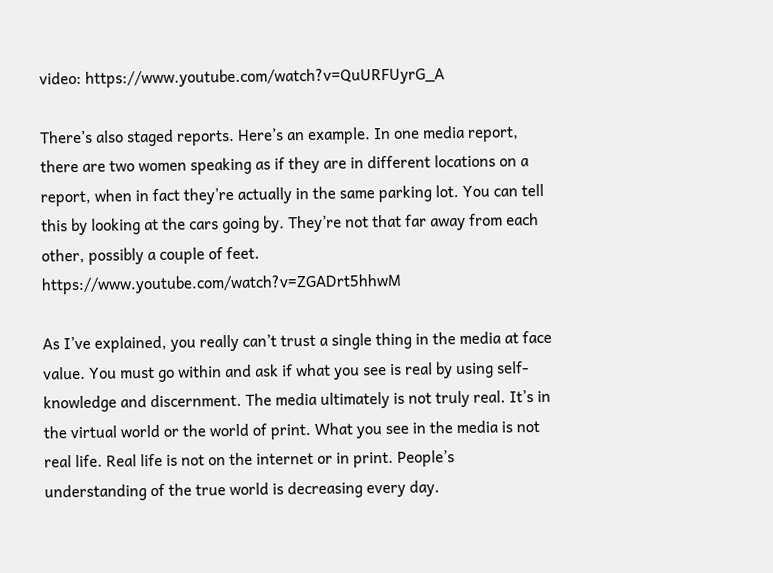video: https://www.youtube.com/watch?v=QuURFUyrG_A

There’s also staged reports. Here’s an example. In one media report, there are two women speaking as if they are in different locations on a report, when in fact they’re actually in the same parking lot. You can tell this by looking at the cars going by. They’re not that far away from each other, possibly a couple of feet. https://www.youtube.com/watch?v=ZGADrt5hhwM

As I’ve explained, you really can’t trust a single thing in the media at face value. You must go within and ask if what you see is real by using self-knowledge and discernment. The media ultimately is not truly real. It’s in the virtual world or the world of print. What you see in the media is not real life. Real life is not on the internet or in print. People’s understanding of the true world is decreasing every day.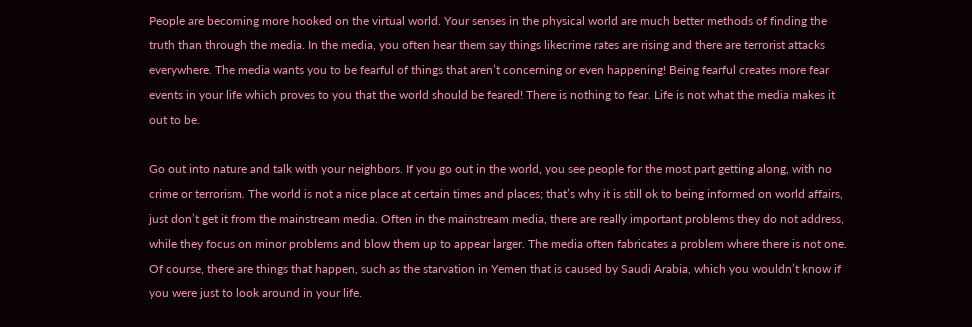People are becoming more hooked on the virtual world. Your senses in the physical world are much better methods of finding the truth than through the media. In the media, you often hear them say things likecrime rates are rising and there are terrorist attacks everywhere. The media wants you to be fearful of things that aren’t concerning or even happening! Being fearful creates more fear events in your life which proves to you that the world should be feared! There is nothing to fear. Life is not what the media makes it out to be.

Go out into nature and talk with your neighbors. If you go out in the world, you see people for the most part getting along, with no crime or terrorism. The world is not a nice place at certain times and places; that’s why it is still ok to being informed on world affairs, just don’t get it from the mainstream media. Often in the mainstream media, there are really important problems they do not address, while they focus on minor problems and blow them up to appear larger. The media often fabricates a problem where there is not one. Of course, there are things that happen, such as the starvation in Yemen that is caused by Saudi Arabia, which you wouldn’t know if you were just to look around in your life.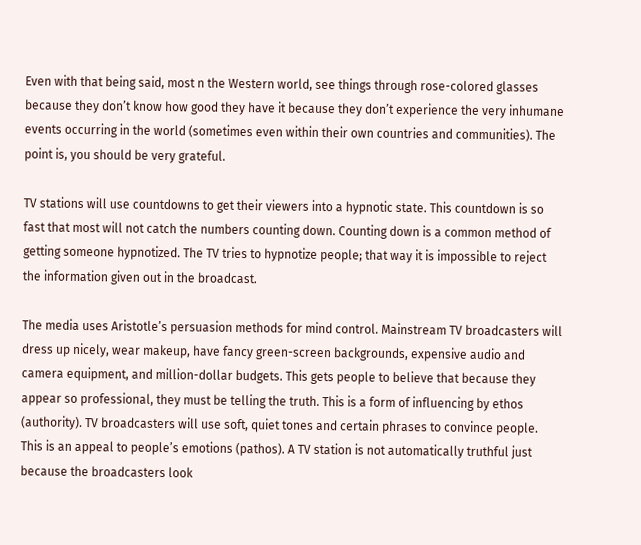Even with that being said, most n the Western world, see things through rose-colored glasses because they don’t know how good they have it because they don’t experience the very inhumane events occurring in the world (sometimes even within their own countries and communities). The point is, you should be very grateful.

TV stations will use countdowns to get their viewers into a hypnotic state. This countdown is so fast that most will not catch the numbers counting down. Counting down is a common method of getting someone hypnotized. The TV tries to hypnotize people; that way it is impossible to reject the information given out in the broadcast.

The media uses Aristotle’s persuasion methods for mind control. Mainstream TV broadcasters will dress up nicely, wear makeup, have fancy green-screen backgrounds, expensive audio and camera equipment, and million-dollar budgets. This gets people to believe that because they appear so professional, they must be telling the truth. This is a form of influencing by ethos (authority). TV broadcasters will use soft, quiet tones and certain phrases to convince people. This is an appeal to people’s emotions (pathos). A TV station is not automatically truthful just because the broadcasters look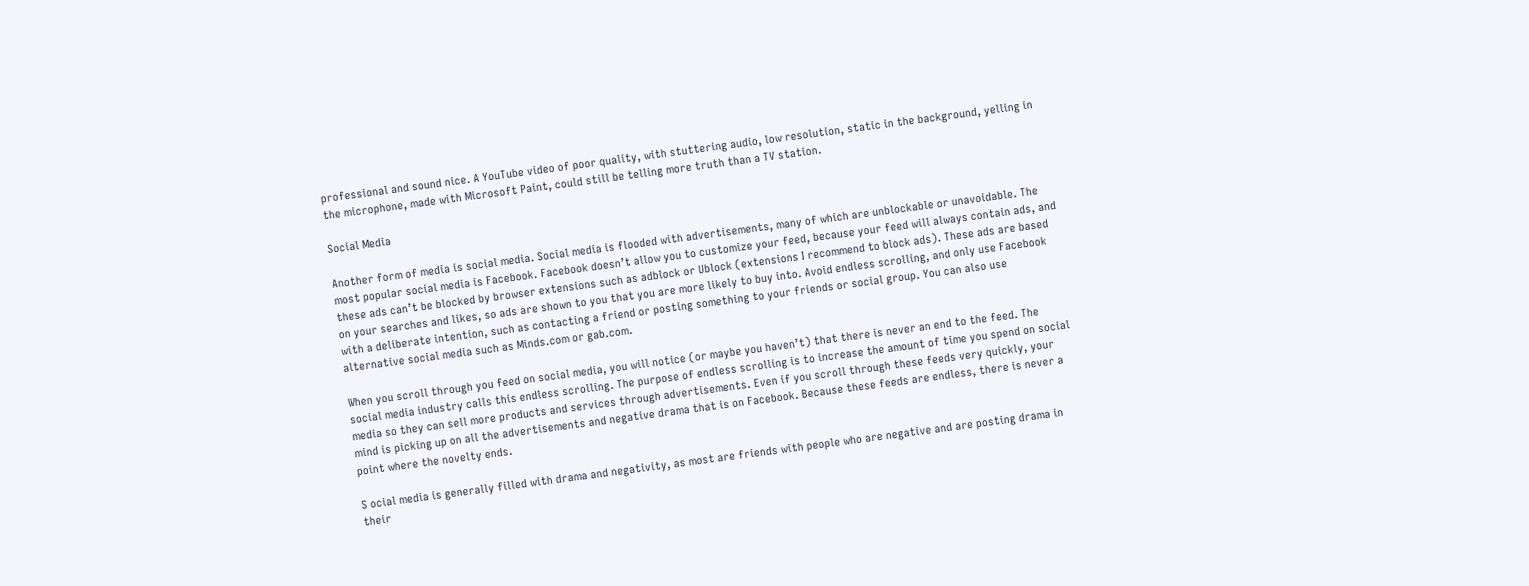professional and sound nice. A YouTube video of poor quality, with stuttering audio, low resolution, static in the background, yelling in the microphone, made with Microsoft Paint, could still be telling more truth than a TV station.

Social Media

Another form of media is social media. Social media is flooded with advertisements, many of which are unblockable or unavoidable. The most popular social media is Facebook. Facebook doesn’t allow you to customize your feed, because your feed will always contain ads, and these ads can’t be blocked by browser extensions such as adblock or Ublock (extensions I recommend to block ads). These ads are based on your searches and likes, so ads are shown to you that you are more likely to buy into. Avoid endless scrolling, and only use Facebook with a deliberate intention, such as contacting a friend or posting something to your friends or social group. You can also use alternative social media such as Minds.com or gab.com.

When you scroll through you feed on social media, you will notice (or maybe you haven’t) that there is never an end to the feed. The social media industry calls this endless scrolling. The purpose of endless scrolling is to increase the amount of time you spend on social media so they can sell more products and services through advertisements. Even if you scroll through these feeds very quickly, your mind is picking up on all the advertisements and negative drama that is on Facebook. Because these feeds are endless, there is never a point where the novelty ends.

S ocial media is generally filled with drama and negativity, as most are friends with people who are negative and are posting drama in their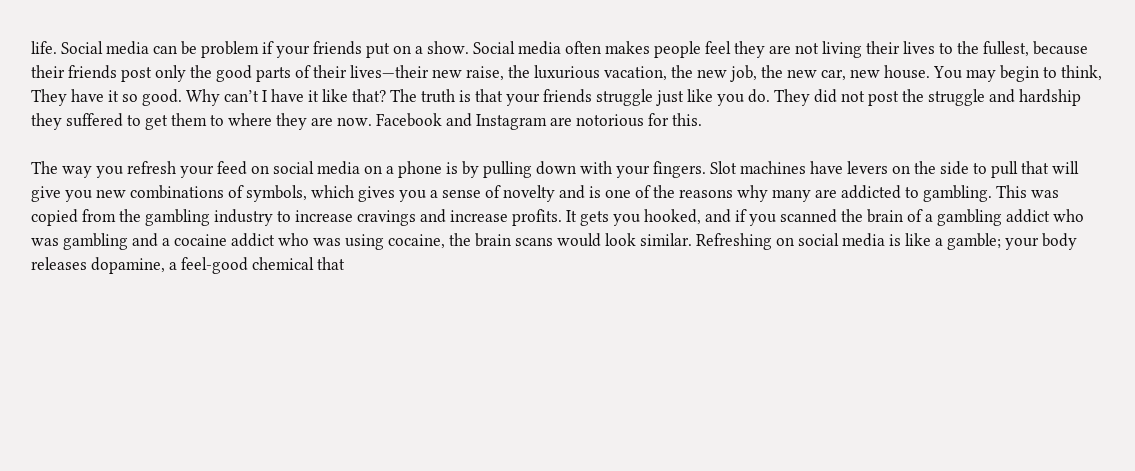life. Social media can be problem if your friends put on a show. Social media often makes people feel they are not living their lives to the fullest, because their friends post only the good parts of their lives—their new raise, the luxurious vacation, the new job, the new car, new house. You may begin to think, They have it so good. Why can’t I have it like that? The truth is that your friends struggle just like you do. They did not post the struggle and hardship they suffered to get them to where they are now. Facebook and Instagram are notorious for this.

The way you refresh your feed on social media on a phone is by pulling down with your fingers. Slot machines have levers on the side to pull that will give you new combinations of symbols, which gives you a sense of novelty and is one of the reasons why many are addicted to gambling. This was copied from the gambling industry to increase cravings and increase profits. It gets you hooked, and if you scanned the brain of a gambling addict who was gambling and a cocaine addict who was using cocaine, the brain scans would look similar. Refreshing on social media is like a gamble; your body releases dopamine, a feel-good chemical that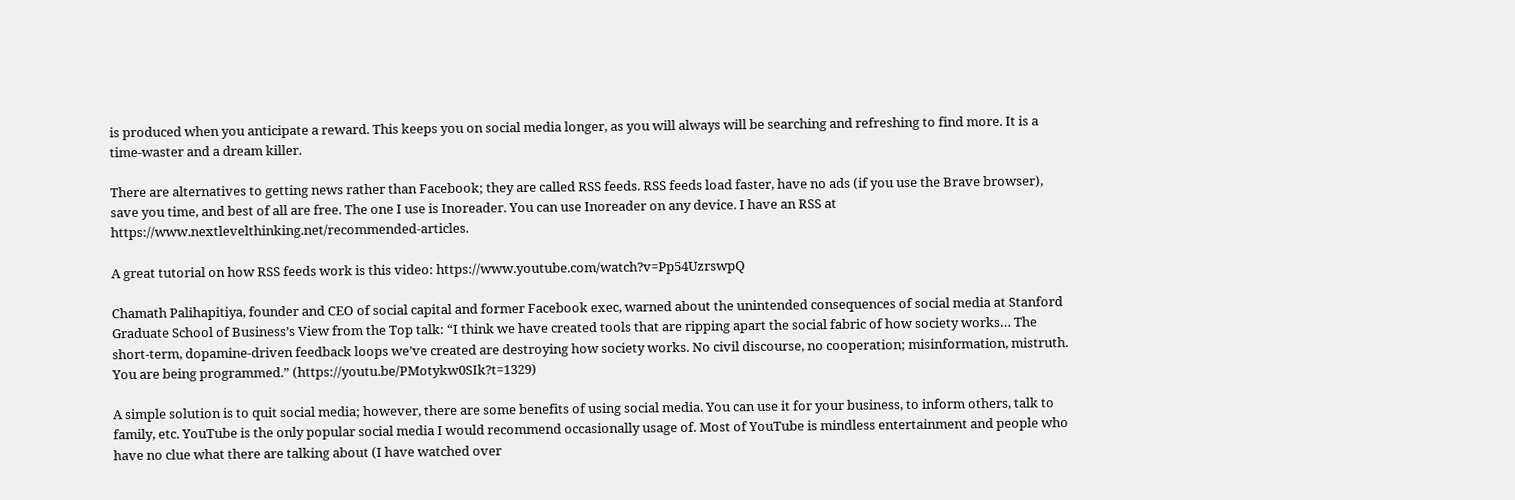is produced when you anticipate a reward. This keeps you on social media longer, as you will always will be searching and refreshing to find more. It is a time-waster and a dream killer.

There are alternatives to getting news rather than Facebook; they are called RSS feeds. RSS feeds load faster, have no ads (if you use the Brave browser), save you time, and best of all are free. The one I use is Inoreader. You can use Inoreader on any device. I have an RSS at https://www.nextlevelthinking.net/recommended-articles.

A great tutorial on how RSS feeds work is this video: https://www.youtube.com/watch?v=Pp54UzrswpQ

Chamath Palihapitiya, founder and CEO of social capital and former Facebook exec, warned about the unintended consequences of social media at Stanford Graduate School of Business’s View from the Top talk: “I think we have created tools that are ripping apart the social fabric of how society works… The short-term, dopamine-driven feedback loops we’ve created are destroying how society works. No civil discourse, no cooperation; misinformation, mistruth. You are being programmed.” (https://youtu.be/PMotykw0SIk?t=1329)

A simple solution is to quit social media; however, there are some benefits of using social media. You can use it for your business, to inform others, talk to family, etc. YouTube is the only popular social media I would recommend occasionally usage of. Most of YouTube is mindless entertainment and people who have no clue what there are talking about (I have watched over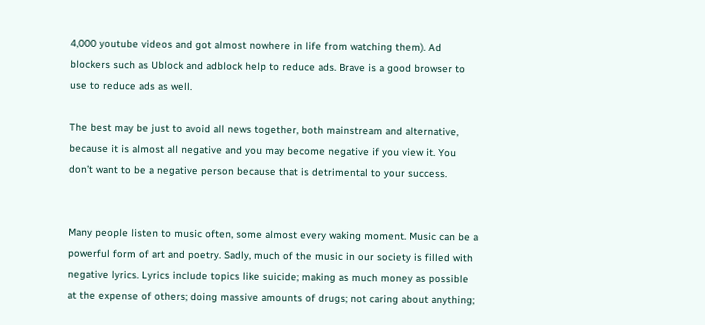4,000 youtube videos and got almost nowhere in life from watching them). Ad blockers such as Ublock and adblock help to reduce ads. Brave is a good browser to use to reduce ads as well.

The best may be just to avoid all news together, both mainstream and alternative, because it is almost all negative and you may become negative if you view it. You don’t want to be a negative person because that is detrimental to your success.


Many people listen to music often, some almost every waking moment. Music can be a powerful form of art and poetry. Sadly, much of the music in our society is filled with negative lyrics. Lyrics include topics like suicide; making as much money as possible at the expense of others; doing massive amounts of drugs; not caring about anything;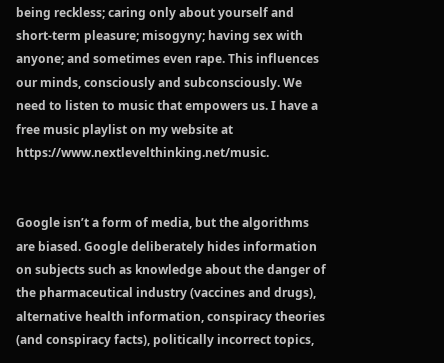being reckless; caring only about yourself and short-term pleasure; misogyny; having sex with anyone; and sometimes even rape. This influences our minds, consciously and subconsciously. We need to listen to music that empowers us. I have a free music playlist on my website at https://www.nextlevelthinking.net/music.


Google isn’t a form of media, but the algorithms are biased. Google deliberately hides information on subjects such as knowledge about the danger of the pharmaceutical industry (vaccines and drugs), alternative health information, conspiracy theories (and conspiracy facts), politically incorrect topics,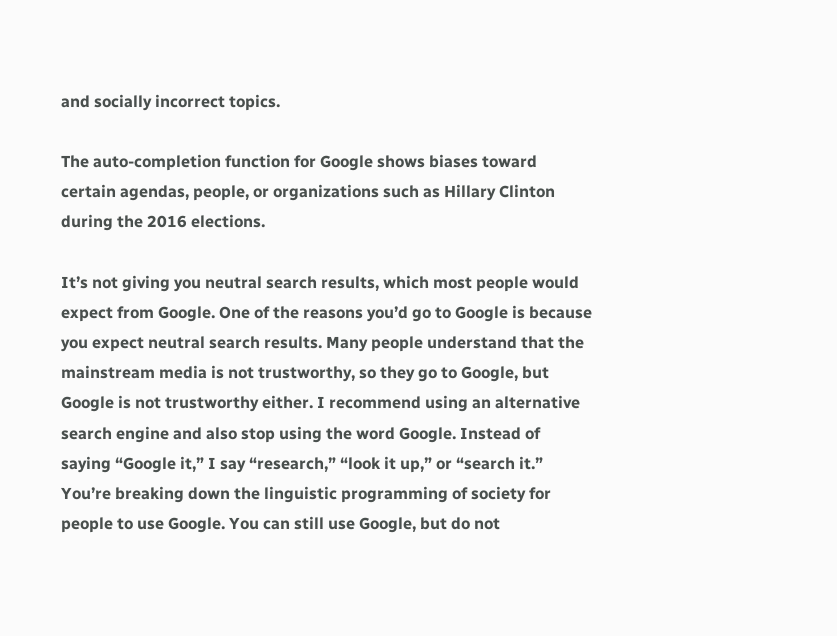and socially incorrect topics.

The auto-completion function for Google shows biases toward certain agendas, people, or organizations such as Hillary Clinton during the 2016 elections.

It’s not giving you neutral search results, which most people would expect from Google. One of the reasons you’d go to Google is because you expect neutral search results. Many people understand that the mainstream media is not trustworthy, so they go to Google, but Google is not trustworthy either. I recommend using an alternative search engine and also stop using the word Google. Instead of saying “Google it,” I say “research,” “look it up,” or “search it.” You’re breaking down the linguistic programming of society for people to use Google. You can still use Google, but do not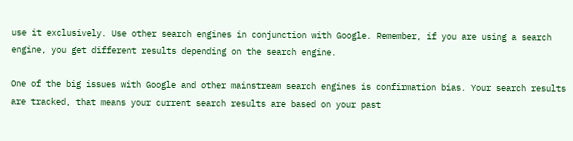use it exclusively. Use other search engines in conjunction with Google. Remember, if you are using a search engine, you get different results depending on the search engine.

One of the big issues with Google and other mainstream search engines is confirmation bias. Your search results are tracked, that means your current search results are based on your past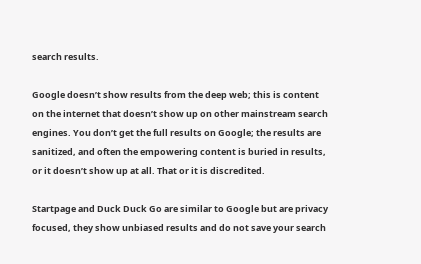search results.

Google doesn’t show results from the deep web; this is content on the internet that doesn’t show up on other mainstream search engines. You don’t get the full results on Google; the results are sanitized, and often the empowering content is buried in results, or it doesn’t show up at all. That or it is discredited.

Startpage and Duck Duck Go are similar to Google but are privacy focused, they show unbiased results and do not save your search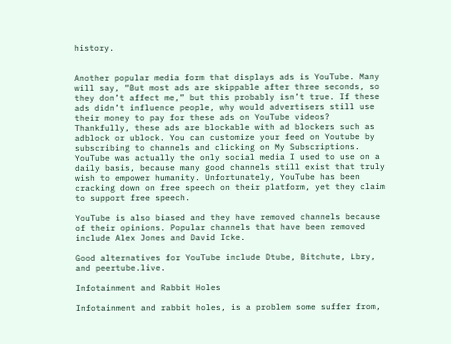history.


Another popular media form that displays ads is YouTube. Many will say, “But most ads are skippable after three seconds, so they don’t affect me,” but this probably isn’t true. If these ads didn’t influence people, why would advertisers still use their money to pay for these ads on YouTube videos? Thankfully, these ads are blockable with ad blockers such as adblock or ublock. You can customize your feed on Youtube by subscribing to channels and clicking on My Subscriptions. YouTube was actually the only social media I used to use on a daily basis, because many good channels still exist that truly wish to empower humanity. Unfortunately, YouTube has been cracking down on free speech on their platform, yet they claim to support free speech.

YouTube is also biased and they have removed channels because of their opinions. Popular channels that have been removed include Alex Jones and David Icke.

Good alternatives for YouTube include Dtube, Bitchute, Lbry, and peertube.live.

Infotainment and Rabbit Holes

Infotainment and rabbit holes, is a problem some suffer from,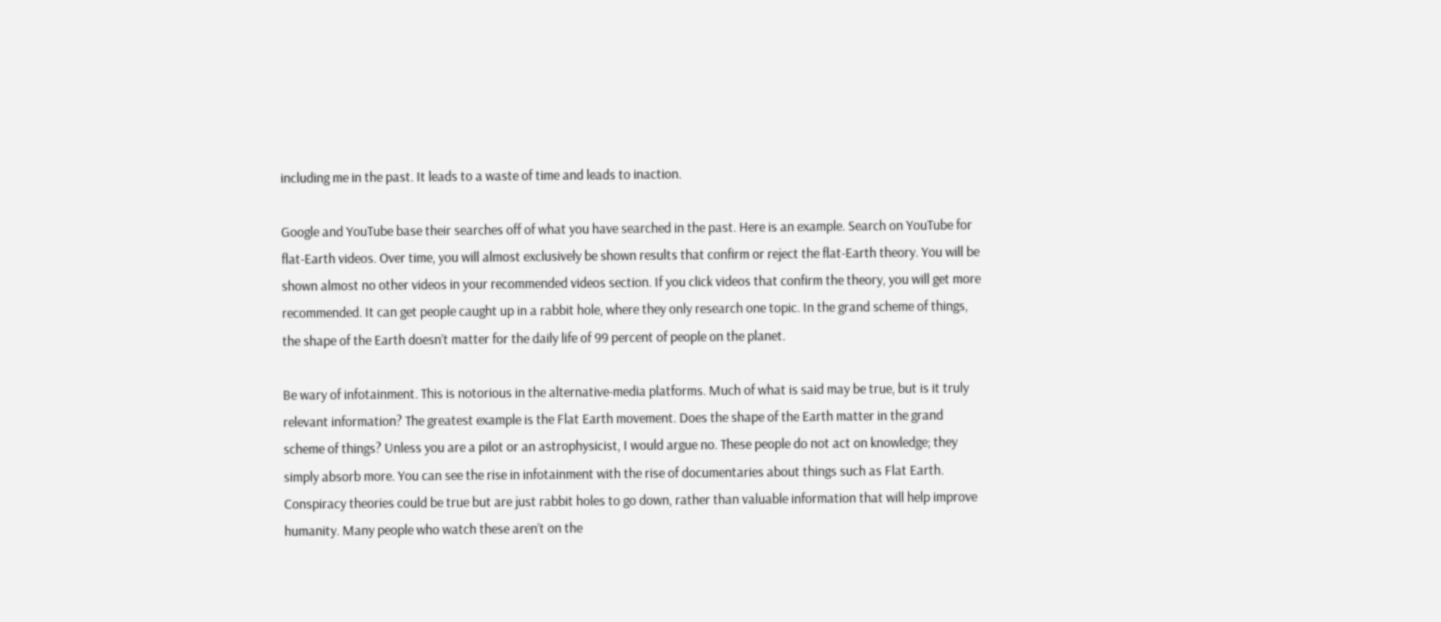including me in the past. It leads to a waste of time and leads to inaction.

Google and YouTube base their searches off of what you have searched in the past. Here is an example. Search on YouTube for flat-Earth videos. Over time, you will almost exclusively be shown results that confirm or reject the flat-Earth theory. You will be shown almost no other videos in your recommended videos section. If you click videos that confirm the theory, you will get more recommended. It can get people caught up in a rabbit hole, where they only research one topic. In the grand scheme of things, the shape of the Earth doesn’t matter for the daily life of 99 percent of people on the planet.

Be wary of infotainment. This is notorious in the alternative-media platforms. Much of what is said may be true, but is it truly relevant information? The greatest example is the Flat Earth movement. Does the shape of the Earth matter in the grand scheme of things? Unless you are a pilot or an astrophysicist, I would argue no. These people do not act on knowledge; they simply absorb more. You can see the rise in infotainment with the rise of documentaries about things such as Flat Earth. Conspiracy theories could be true but are just rabbit holes to go down, rather than valuable information that will help improve humanity. Many people who watch these aren’t on the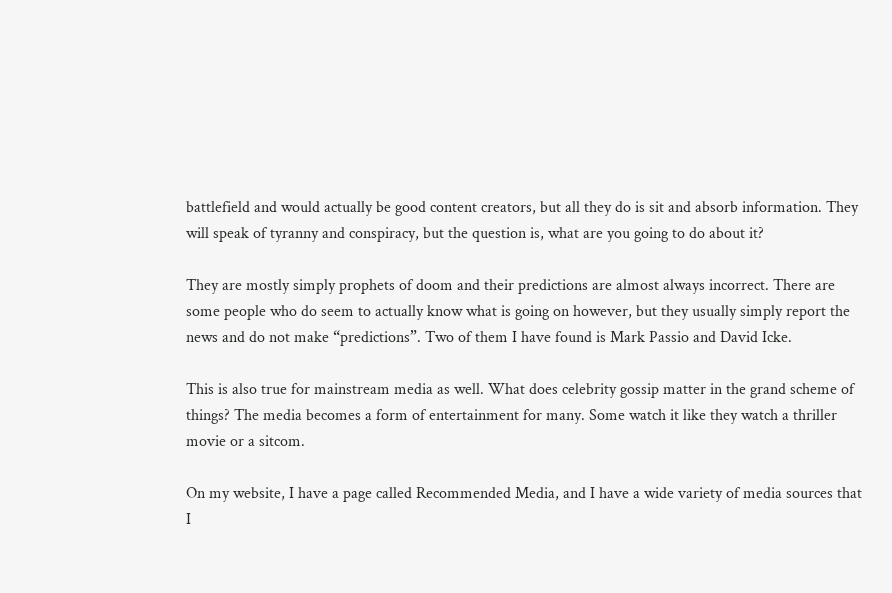battlefield and would actually be good content creators, but all they do is sit and absorb information. They will speak of tyranny and conspiracy, but the question is, what are you going to do about it?

They are mostly simply prophets of doom and their predictions are almost always incorrect. There are some people who do seem to actually know what is going on however, but they usually simply report the news and do not make “predictions”. Two of them I have found is Mark Passio and David Icke.

This is also true for mainstream media as well. What does celebrity gossip matter in the grand scheme of things? The media becomes a form of entertainment for many. Some watch it like they watch a thriller movie or a sitcom.

On my website, I have a page called Recommended Media, and I have a wide variety of media sources that I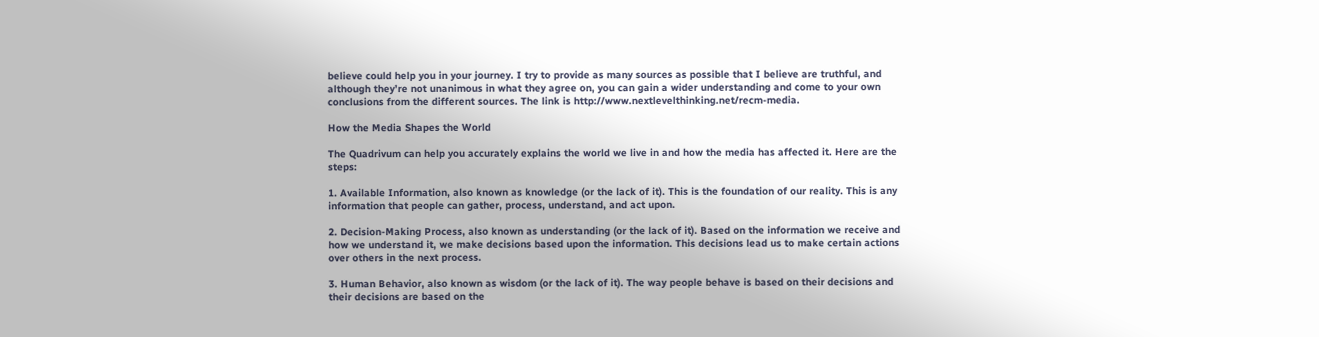believe could help you in your journey. I try to provide as many sources as possible that I believe are truthful, and although they’re not unanimous in what they agree on, you can gain a wider understanding and come to your own conclusions from the different sources. The link is http://www.nextlevelthinking.net/recm-media.

How the Media Shapes the World

The Quadrivum can help you accurately explains the world we live in and how the media has affected it. Here are the steps:

1. Available Information, also known as knowledge (or the lack of it). This is the foundation of our reality. This is any information that people can gather, process, understand, and act upon.

2. Decision-Making Process, also known as understanding (or the lack of it). Based on the information we receive and how we understand it, we make decisions based upon the information. This decisions lead us to make certain actions over others in the next process.

3. Human Behavior, also known as wisdom (or the lack of it). The way people behave is based on their decisions and their decisions are based on the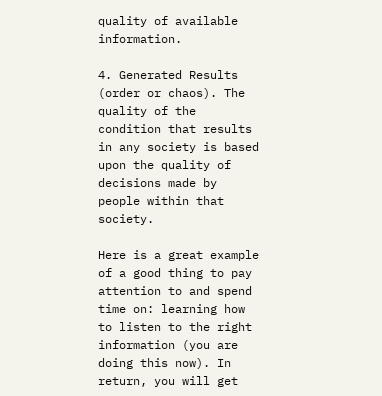quality of available information.

4. Generated Results (order or chaos). The quality of the condition that results in any society is based upon the quality of decisions made by people within that society.

Here is a great example of a good thing to pay attention to and spend time on: learning how to listen to the right information (you are doing this now). In return, you will get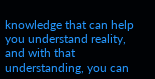knowledge that can help you understand reality, and with that understanding, you can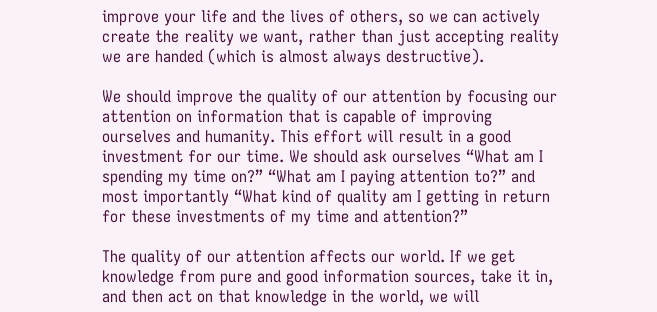improve your life and the lives of others, so we can actively create the reality we want, rather than just accepting reality we are handed (which is almost always destructive).

We should improve the quality of our attention by focusing our attention on information that is capable of improving ourselves and humanity. This effort will result in a good investment for our time. We should ask ourselves “What am I spending my time on?” “What am I paying attention to?” and most importantly “What kind of quality am I getting in return for these investments of my time and attention?”

The quality of our attention affects our world. If we get knowledge from pure and good information sources, take it in, and then act on that knowledge in the world, we will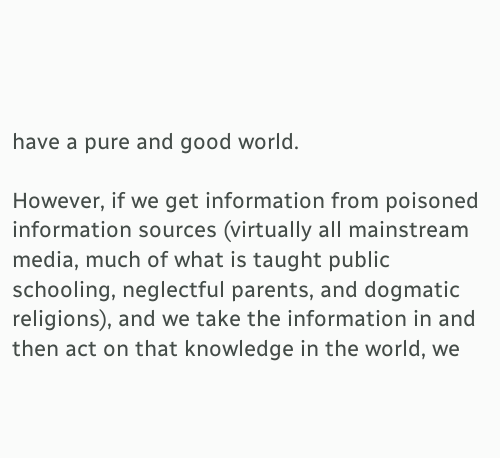have a pure and good world.

However, if we get information from poisoned information sources (virtually all mainstream media, much of what is taught public schooling, neglectful parents, and dogmatic religions), and we take the information in and then act on that knowledge in the world, we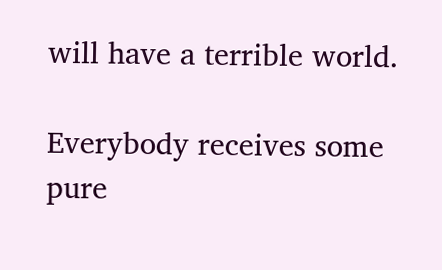will have a terrible world.

Everybody receives some pure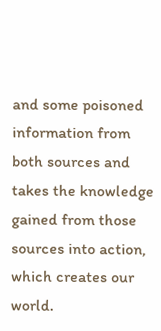and some poisoned information from both sources and takes the knowledge gained from those sources into action, which creates our world.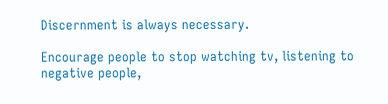Discernment is always necessary.

Encourage people to stop watching tv, listening to negative people,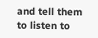and tell them to listen to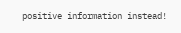positive information instead!